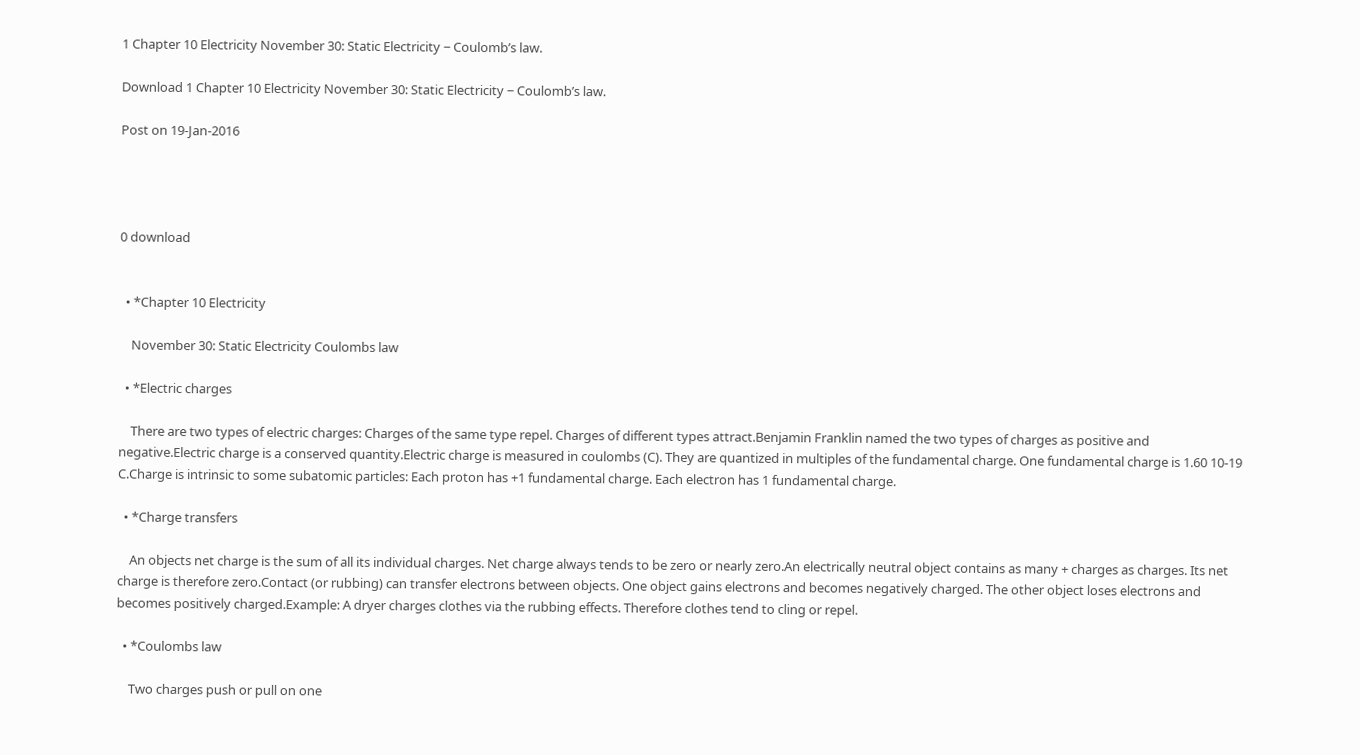1 Chapter 10 Electricity November 30: Static Electricity − Coulomb’s law.

Download 1 Chapter 10 Electricity November 30: Static Electricity − Coulomb’s law.

Post on 19-Jan-2016




0 download


  • *Chapter 10 Electricity

    November 30: Static Electricity Coulombs law

  • *Electric charges

    There are two types of electric charges: Charges of the same type repel. Charges of different types attract.Benjamin Franklin named the two types of charges as positive and negative.Electric charge is a conserved quantity.Electric charge is measured in coulombs (C). They are quantized in multiples of the fundamental charge. One fundamental charge is 1.60 10-19 C.Charge is intrinsic to some subatomic particles: Each proton has +1 fundamental charge. Each electron has 1 fundamental charge.

  • *Charge transfers

    An objects net charge is the sum of all its individual charges. Net charge always tends to be zero or nearly zero.An electrically neutral object contains as many + charges as charges. Its net charge is therefore zero.Contact (or rubbing) can transfer electrons between objects. One object gains electrons and becomes negatively charged. The other object loses electrons and becomes positively charged.Example: A dryer charges clothes via the rubbing effects. Therefore clothes tend to cling or repel.

  • *Coulombs law

    Two charges push or pull on one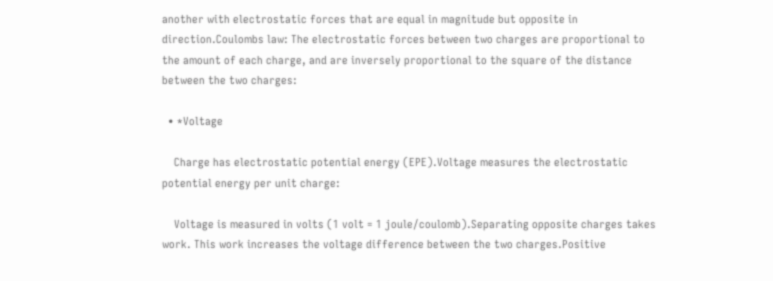another with electrostatic forces that are equal in magnitude but opposite in direction.Coulombs law: The electrostatic forces between two charges are proportional to the amount of each charge, and are inversely proportional to the square of the distance between the two charges:

  • *Voltage

    Charge has electrostatic potential energy (EPE).Voltage measures the electrostatic potential energy per unit charge:

    Voltage is measured in volts (1 volt = 1 joule/coulomb).Separating opposite charges takes work. This work increases the voltage difference between the two charges.Positive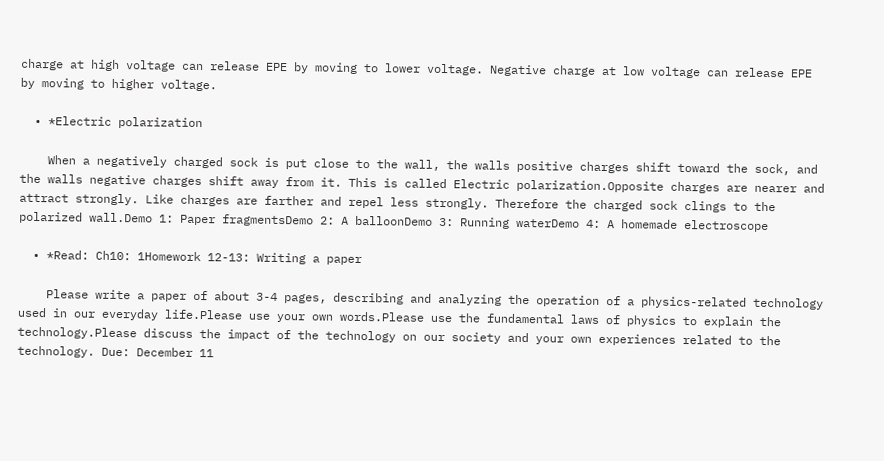charge at high voltage can release EPE by moving to lower voltage. Negative charge at low voltage can release EPE by moving to higher voltage.

  • *Electric polarization

    When a negatively charged sock is put close to the wall, the walls positive charges shift toward the sock, and the walls negative charges shift away from it. This is called Electric polarization.Opposite charges are nearer and attract strongly. Like charges are farther and repel less strongly. Therefore the charged sock clings to the polarized wall.Demo 1: Paper fragmentsDemo 2: A balloonDemo 3: Running waterDemo 4: A homemade electroscope

  • *Read: Ch10: 1Homework 12-13: Writing a paper

    Please write a paper of about 3-4 pages, describing and analyzing the operation of a physics-related technology used in our everyday life.Please use your own words.Please use the fundamental laws of physics to explain the technology.Please discuss the impact of the technology on our society and your own experiences related to the technology. Due: December 11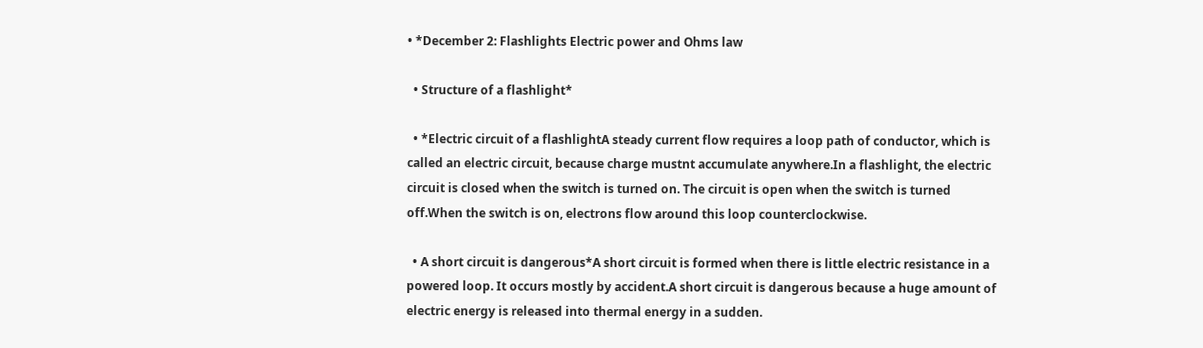• *December 2: Flashlights Electric power and Ohms law

  • Structure of a flashlight*

  • *Electric circuit of a flashlightA steady current flow requires a loop path of conductor, which is called an electric circuit, because charge mustnt accumulate anywhere.In a flashlight, the electric circuit is closed when the switch is turned on. The circuit is open when the switch is turned off.When the switch is on, electrons flow around this loop counterclockwise.

  • A short circuit is dangerous*A short circuit is formed when there is little electric resistance in a powered loop. It occurs mostly by accident.A short circuit is dangerous because a huge amount of electric energy is released into thermal energy in a sudden.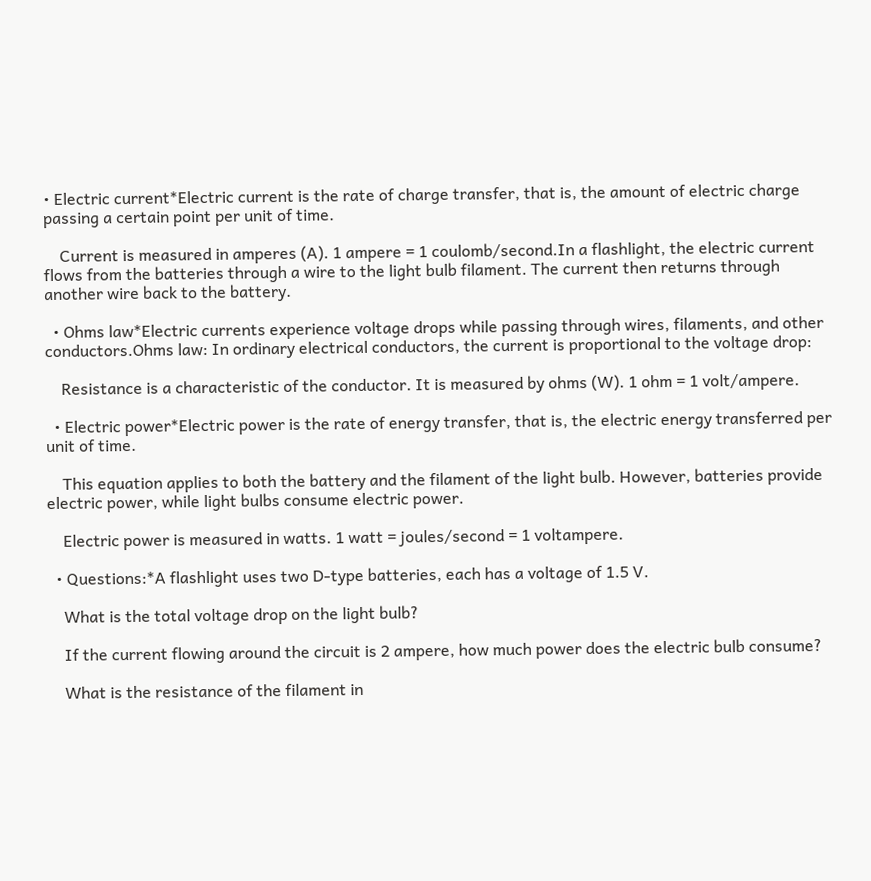• Electric current*Electric current is the rate of charge transfer, that is, the amount of electric charge passing a certain point per unit of time.

    Current is measured in amperes (A). 1 ampere = 1 coulomb/second.In a flashlight, the electric current flows from the batteries through a wire to the light bulb filament. The current then returns through another wire back to the battery.

  • Ohms law*Electric currents experience voltage drops while passing through wires, filaments, and other conductors.Ohms law: In ordinary electrical conductors, the current is proportional to the voltage drop:

    Resistance is a characteristic of the conductor. It is measured by ohms (W). 1 ohm = 1 volt/ampere.

  • Electric power*Electric power is the rate of energy transfer, that is, the electric energy transferred per unit of time.

    This equation applies to both the battery and the filament of the light bulb. However, batteries provide electric power, while light bulbs consume electric power.

    Electric power is measured in watts. 1 watt = joules/second = 1 voltampere.

  • Questions:*A flashlight uses two D-type batteries, each has a voltage of 1.5 V.

    What is the total voltage drop on the light bulb?

    If the current flowing around the circuit is 2 ampere, how much power does the electric bulb consume?

    What is the resistance of the filament in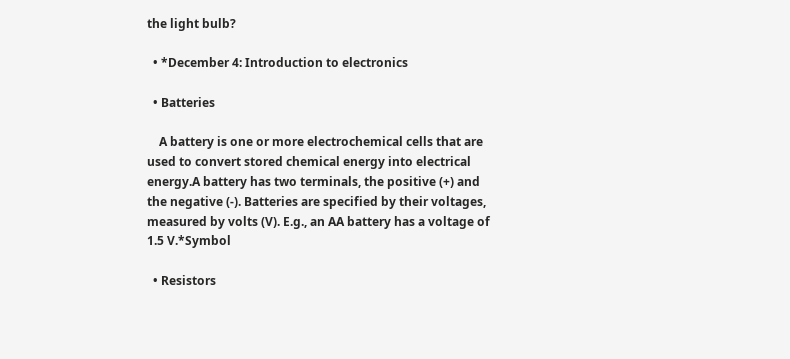the light bulb?

  • *December 4: Introduction to electronics

  • Batteries

    A battery is one or more electrochemical cells that are used to convert stored chemical energy into electrical energy.A battery has two terminals, the positive (+) and the negative (-). Batteries are specified by their voltages, measured by volts (V). E.g., an AA battery has a voltage of 1.5 V.*Symbol

  • Resistors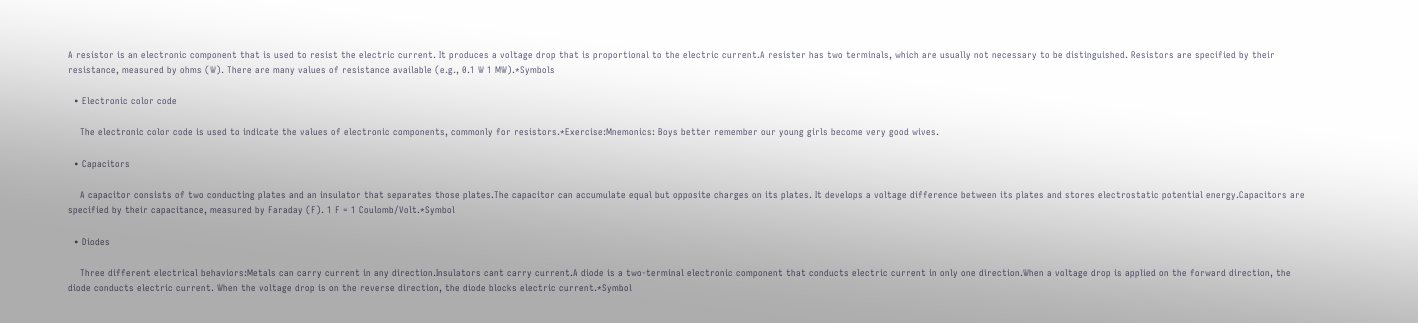A resistor is an electronic component that is used to resist the electric current. It produces a voltage drop that is proportional to the electric current.A resister has two terminals, which are usually not necessary to be distinguished. Resistors are specified by their resistance, measured by ohms (W). There are many values of resistance available (e.g., 0.1 W 1 MW).*Symbols

  • Electronic color code

    The electronic color code is used to indicate the values of electronic components, commonly for resistors.*Exercise:Mnemonics: Boys better remember our young girls become very good wives.

  • Capacitors

    A capacitor consists of two conducting plates and an insulator that separates those plates.The capacitor can accumulate equal but opposite charges on its plates. It develops a voltage difference between its plates and stores electrostatic potential energy.Capacitors are specified by their capacitance, measured by Faraday (F). 1 F = 1 Coulomb/Volt.*Symbol

  • Diodes

    Three different electrical behaviors:Metals can carry current in any direction.Insulators cant carry current.A diode is a two-terminal electronic component that conducts electric current in only one direction.When a voltage drop is applied on the forward direction, the diode conducts electric current. When the voltage drop is on the reverse direction, the diode blocks electric current.*Symbol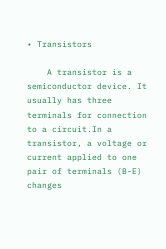• Transistors

    A transistor is a semiconductor device. It usually has three terminals for connection to a circuit.In a transistor, a voltage or current applied to one pair of terminals (B-E) changes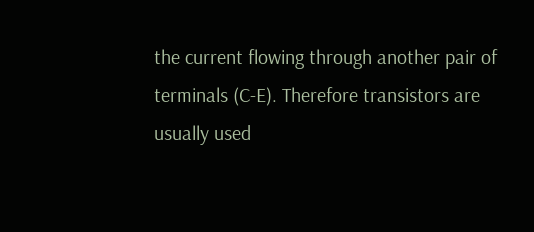the current flowing through another pair of terminals (C-E). Therefore transistors are usually used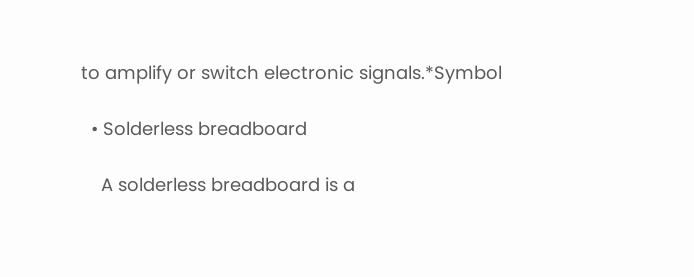to amplify or switch electronic signals.*Symbol

  • Solderless breadboard

    A solderless breadboard is a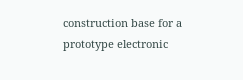construction base for a prototype electronic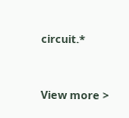circuit.*


View more >